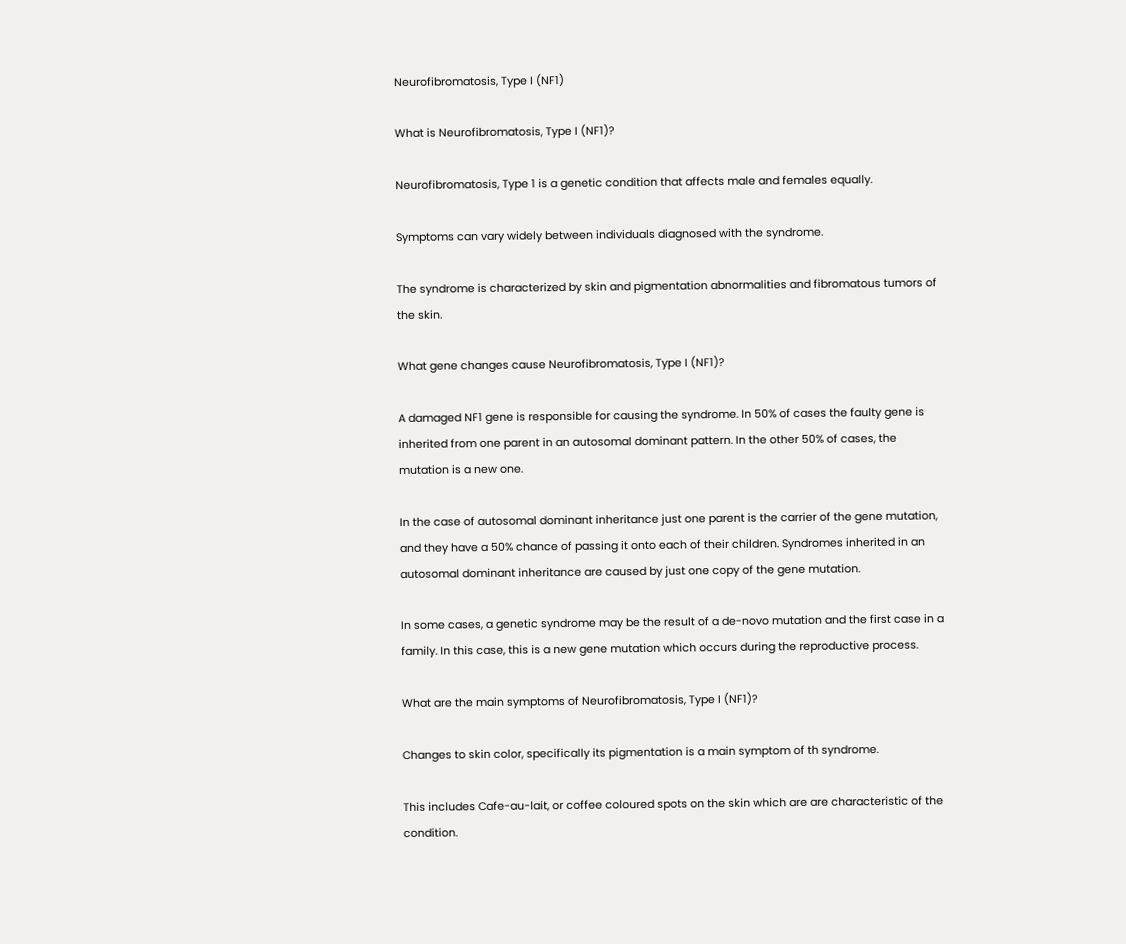Neurofibromatosis, Type I (NF1)

What is Neurofibromatosis, Type I (NF1)?

Neurofibromatosis, Type 1 is a genetic condition that affects male and females equally.

Symptoms can vary widely between individuals diagnosed with the syndrome.

The syndrome is characterized by skin and pigmentation abnormalities and fibromatous tumors of the skin.

What gene changes cause Neurofibromatosis, Type I (NF1)?

A damaged NF1 gene is responsible for causing the syndrome. In 50% of cases the faulty gene is inherited from one parent in an autosomal dominant pattern. In the other 50% of cases, the mutation is a new one.

In the case of autosomal dominant inheritance just one parent is the carrier of the gene mutation, and they have a 50% chance of passing it onto each of their children. Syndromes inherited in an autosomal dominant inheritance are caused by just one copy of the gene mutation.

In some cases, a genetic syndrome may be the result of a de-novo mutation and the first case in a family. In this case, this is a new gene mutation which occurs during the reproductive process.

What are the main symptoms of Neurofibromatosis, Type I (NF1)?

Changes to skin color, specifically its pigmentation is a main symptom of th syndrome.

This includes Cafe-au-lait, or coffee coloured spots on the skin which are are characteristic of the condition.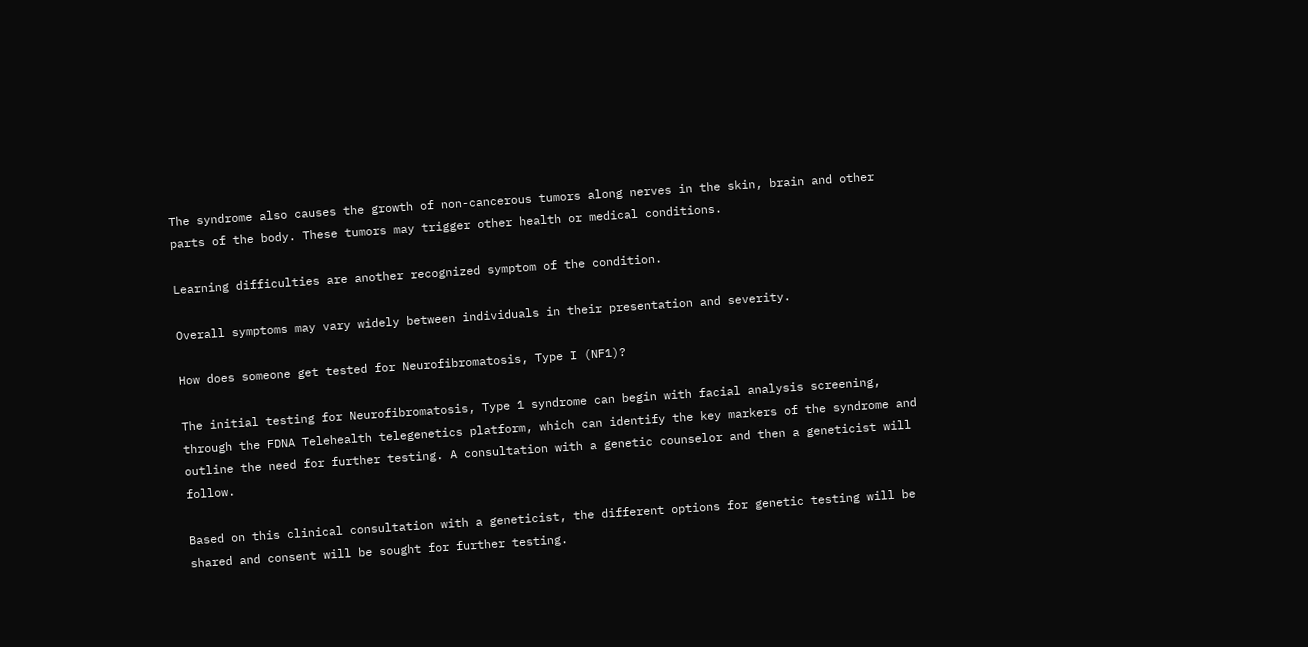The syndrome also causes the growth of non-cancerous tumors along nerves in the skin, brain and other parts of the body. These tumors may trigger other health or medical conditions.

Learning difficulties are another recognized symptom of the condition.

Overall symptoms may vary widely between individuals in their presentation and severity.

How does someone get tested for Neurofibromatosis, Type I (NF1)?

The initial testing for Neurofibromatosis, Type 1 syndrome can begin with facial analysis screening, through the FDNA Telehealth telegenetics platform, which can identify the key markers of the syndrome and outline the need for further testing. A consultation with a genetic counselor and then a geneticist will follow.

Based on this clinical consultation with a geneticist, the different options for genetic testing will be shared and consent will be sought for further testing.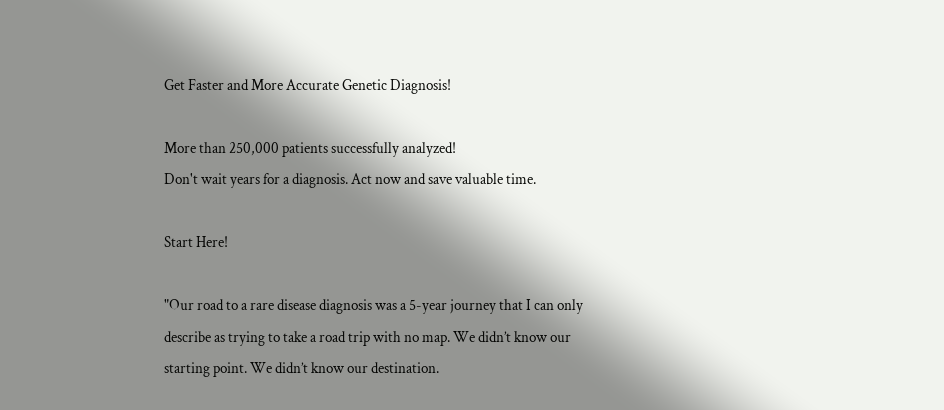Get Faster and More Accurate Genetic Diagnosis!

More than 250,000 patients successfully analyzed!
Don't wait years for a diagnosis. Act now and save valuable time.

Start Here!

"Our road to a rare disease diagnosis was a 5-year journey that I can only describe as trying to take a road trip with no map. We didn’t know our starting point. We didn’t know our destination.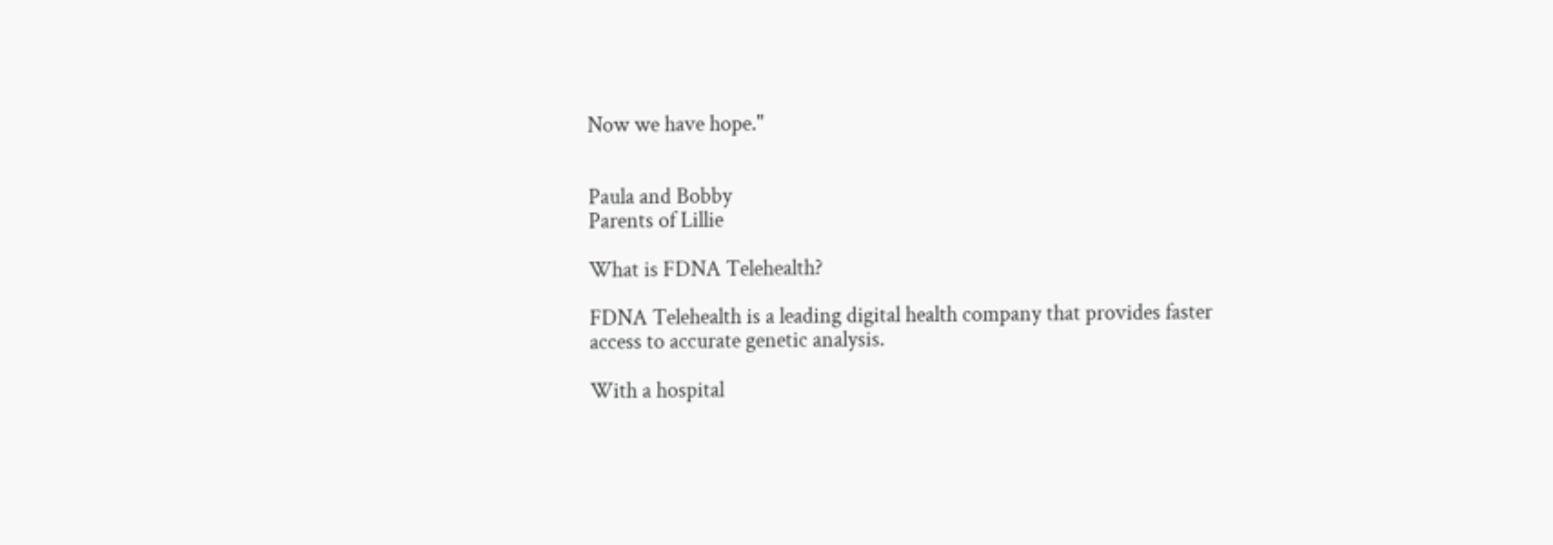Now we have hope."


Paula and Bobby
Parents of Lillie

What is FDNA Telehealth?

FDNA Telehealth is a leading digital health company that provides faster access to accurate genetic analysis.

With a hospital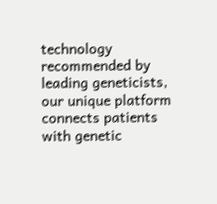technology recommended by leading geneticists, our unique platform connects patients with genetic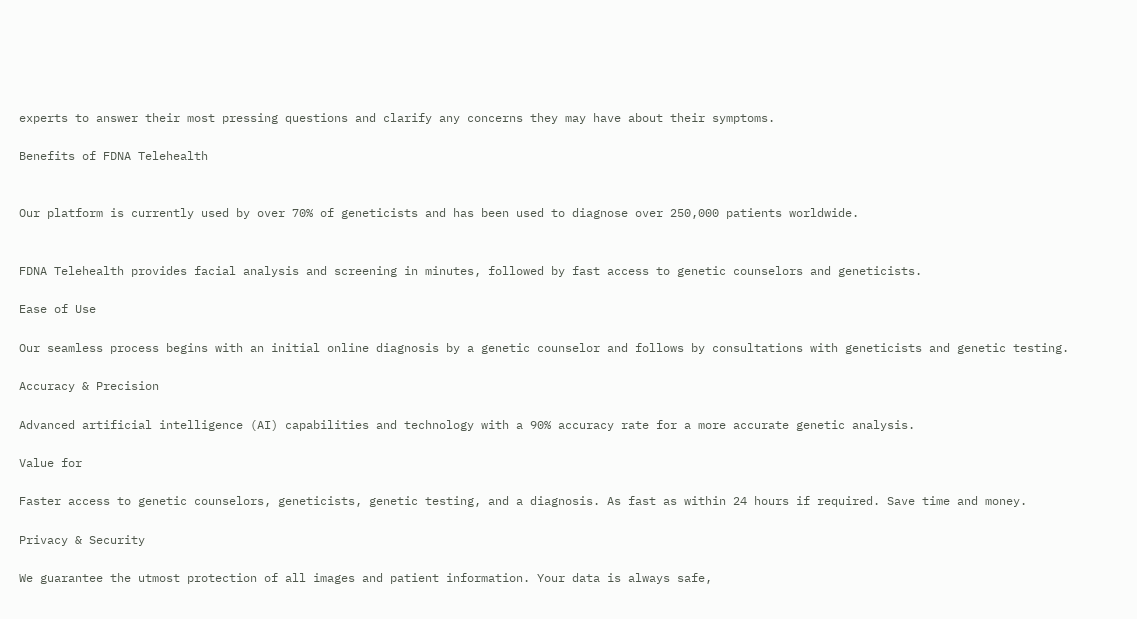experts to answer their most pressing questions and clarify any concerns they may have about their symptoms.

Benefits of FDNA Telehealth


Our platform is currently used by over 70% of geneticists and has been used to diagnose over 250,000 patients worldwide.


FDNA Telehealth provides facial analysis and screening in minutes, followed by fast access to genetic counselors and geneticists.

Ease of Use

Our seamless process begins with an initial online diagnosis by a genetic counselor and follows by consultations with geneticists and genetic testing.

Accuracy & Precision

Advanced artificial intelligence (AI) capabilities and technology with a 90% accuracy rate for a more accurate genetic analysis.

Value for

Faster access to genetic counselors, geneticists, genetic testing, and a diagnosis. As fast as within 24 hours if required. Save time and money.

Privacy & Security

We guarantee the utmost protection of all images and patient information. Your data is always safe,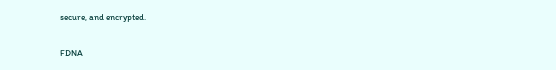secure, and encrypted.

FDNA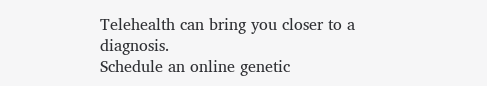Telehealth can bring you closer to a diagnosis.
Schedule an online genetic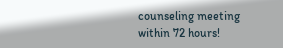counseling meeting within 72 hours!